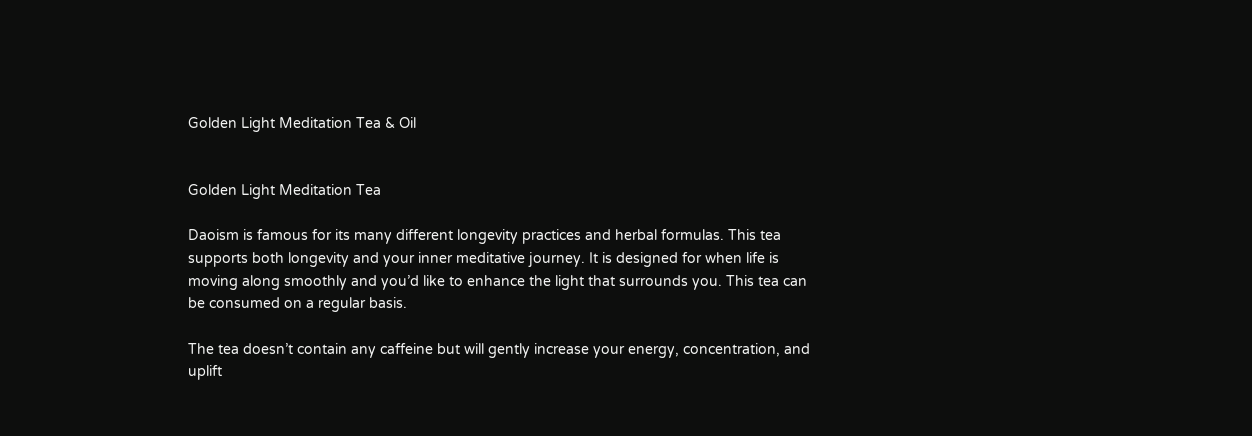Golden Light Meditation Tea & Oil


Golden Light Meditation Tea

Daoism is famous for its many different longevity practices and herbal formulas. This tea supports both longevity and your inner meditative journey. It is designed for when life is moving along smoothly and you’d like to enhance the light that surrounds you. This tea can be consumed on a regular basis.

The tea doesn’t contain any caffeine but will gently increase your energy, concentration, and uplift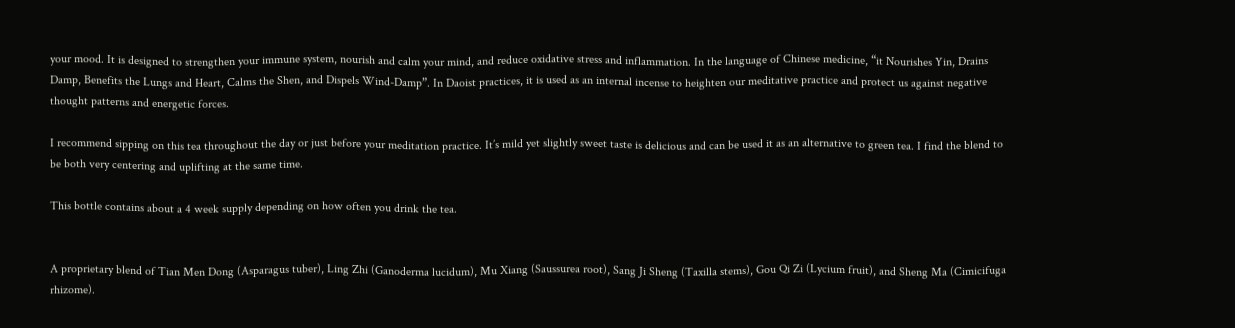your mood. It is designed to strengthen your immune system, nourish and calm your mind, and reduce oxidative stress and inflammation. In the language of Chinese medicine, “it Nourishes Yin, Drains Damp, Benefits the Lungs and Heart, Calms the Shen, and Dispels Wind-Damp”. In Daoist practices, it is used as an internal incense to heighten our meditative practice and protect us against negative thought patterns and energetic forces.

I recommend sipping on this tea throughout the day or just before your meditation practice. It’s mild yet slightly sweet taste is delicious and can be used it as an alternative to green tea. I find the blend to be both very centering and uplifting at the same time.

This bottle contains about a 4 week supply depending on how often you drink the tea.


A proprietary blend of Tian Men Dong (Asparagus tuber), Ling Zhi (Ganoderma lucidum), Mu Xiang (Saussurea root), Sang Ji Sheng (Taxilla stems), Gou Qi Zi (Lycium fruit), and Sheng Ma (Cimicifuga rhizome).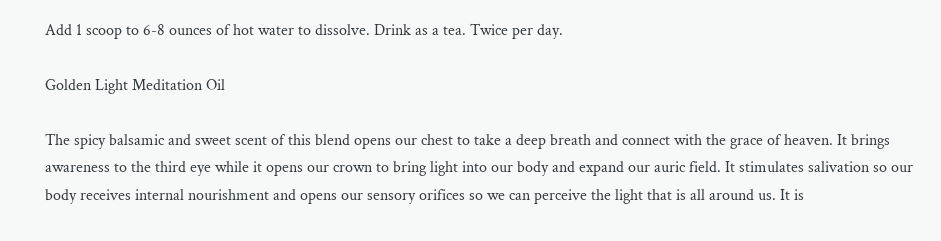Add 1 scoop to 6-8 ounces of hot water to dissolve. Drink as a tea. Twice per day.

Golden Light Meditation Oil

The spicy balsamic and sweet scent of this blend opens our chest to take a deep breath and connect with the grace of heaven. It brings awareness to the third eye while it opens our crown to bring light into our body and expand our auric field. It stimulates salivation so our body receives internal nourishment and opens our sensory orifices so we can perceive the light that is all around us. It is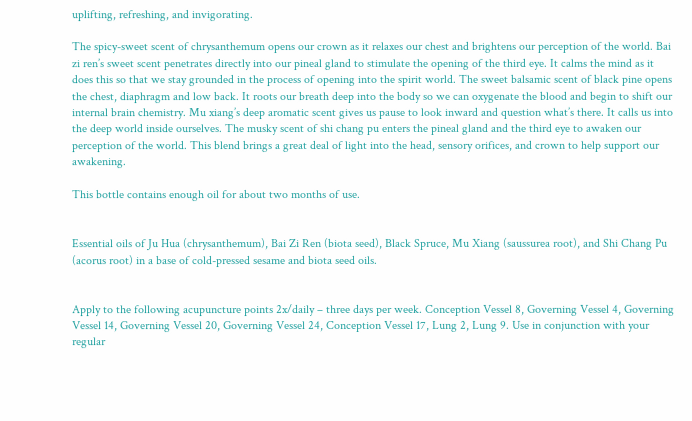uplifting, refreshing, and invigorating.

The spicy-sweet scent of chrysanthemum opens our crown as it relaxes our chest and brightens our perception of the world. Bai zi ren’s sweet scent penetrates directly into our pineal gland to stimulate the opening of the third eye. It calms the mind as it does this so that we stay grounded in the process of opening into the spirit world. The sweet balsamic scent of black pine opens the chest, diaphragm and low back. It roots our breath deep into the body so we can oxygenate the blood and begin to shift our internal brain chemistry. Mu xiang’s deep aromatic scent gives us pause to look inward and question what’s there. It calls us into the deep world inside ourselves. The musky scent of shi chang pu enters the pineal gland and the third eye to awaken our perception of the world. This blend brings a great deal of light into the head, sensory orifices, and crown to help support our awakening.

This bottle contains enough oil for about two months of use.


Essential oils of Ju Hua (chrysanthemum), Bai Zi Ren (biota seed), Black Spruce, Mu Xiang (saussurea root), and Shi Chang Pu (acorus root) in a base of cold-pressed sesame and biota seed oils.


Apply to the following acupuncture points 2x/daily – three days per week. Conception Vessel 8, Governing Vessel 4, Governing Vessel 14, Governing Vessel 20, Governing Vessel 24, Conception Vessel 17, Lung 2, Lung 9. Use in conjunction with your regular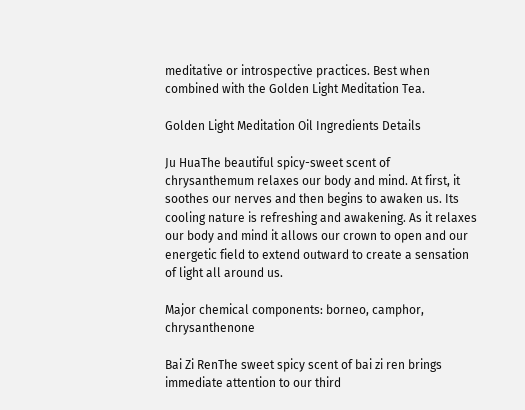meditative or introspective practices. Best when combined with the Golden Light Meditation Tea.

Golden Light Meditation Oil Ingredients Details

Ju HuaThe beautiful spicy-sweet scent of chrysanthemum relaxes our body and mind. At first, it soothes our nerves and then begins to awaken us. Its cooling nature is refreshing and awakening. As it relaxes our body and mind it allows our crown to open and our energetic field to extend outward to create a sensation of light all around us.

Major chemical components: borneo, camphor, chrysanthenone

Bai Zi RenThe sweet spicy scent of bai zi ren brings immediate attention to our third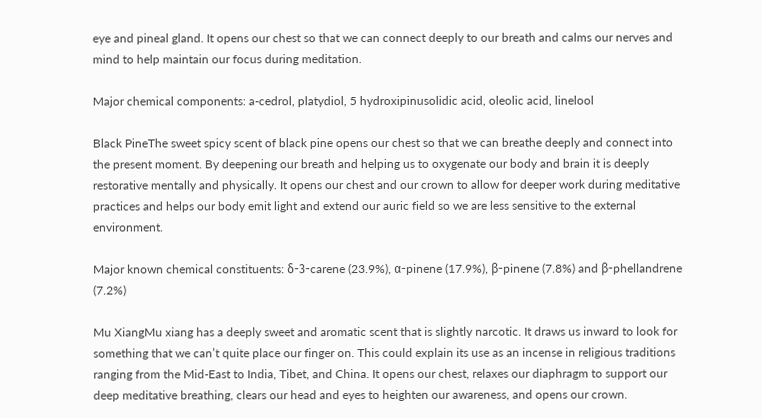eye and pineal gland. It opens our chest so that we can connect deeply to our breath and calms our nerves and mind to help maintain our focus during meditation.

Major chemical components: a-cedrol, platydiol, 5 hydroxipinusolidic acid, oleolic acid, linelool

Black PineThe sweet spicy scent of black pine opens our chest so that we can breathe deeply and connect into the present moment. By deepening our breath and helping us to oxygenate our body and brain it is deeply restorative mentally and physically. It opens our chest and our crown to allow for deeper work during meditative practices and helps our body emit light and extend our auric field so we are less sensitive to the external environment.

Major known chemical constituents: δ-3-carene (23.9%), α-pinene (17.9%), β-pinene (7.8%) and β-phellandrene (7.2%)

Mu XiangMu xiang has a deeply sweet and aromatic scent that is slightly narcotic. It draws us inward to look for something that we can’t quite place our finger on. This could explain its use as an incense in religious traditions ranging from the Mid-East to India, Tibet, and China. It opens our chest, relaxes our diaphragm to support our deep meditative breathing, clears our head and eyes to heighten our awareness, and opens our crown.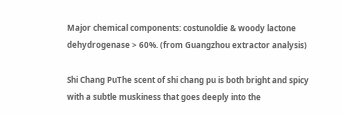Major chemical components: costunoldie & woody lactone dehydrogenase > 60%. (from Guangzhou extractor analysis)

Shi Chang PuThe scent of shi chang pu is both bright and spicy with a subtle muskiness that goes deeply into the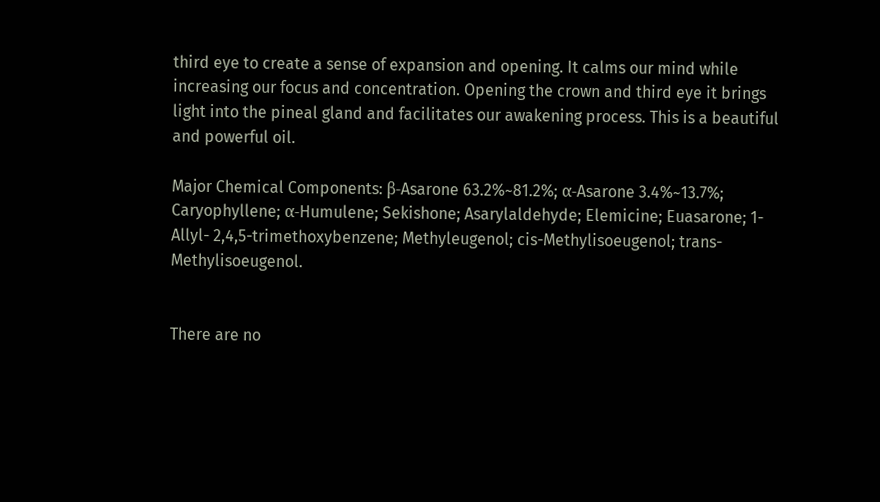third eye to create a sense of expansion and opening. It calms our mind while increasing our focus and concentration. Opening the crown and third eye it brings light into the pineal gland and facilitates our awakening process. This is a beautiful and powerful oil.

Major Chemical Components: β-Asarone 63.2%~81.2%; α-Asarone 3.4%~13.7%; Caryophyllene; α-Humulene; Sekishone; Asarylaldehyde; Elemicine; Euasarone; 1-Allyl- 2,4,5-trimethoxybenzene; Methyleugenol; cis-Methylisoeugenol; trans-Methylisoeugenol.


There are no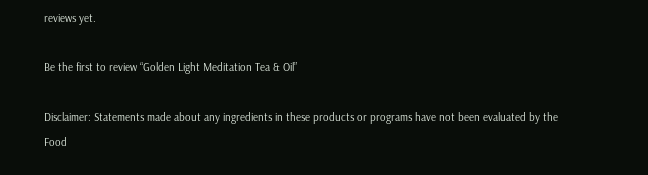reviews yet.

Be the first to review “Golden Light Meditation Tea & Oil”

Disclaimer: Statements made about any ingredients in these products or programs have not been evaluated by the Food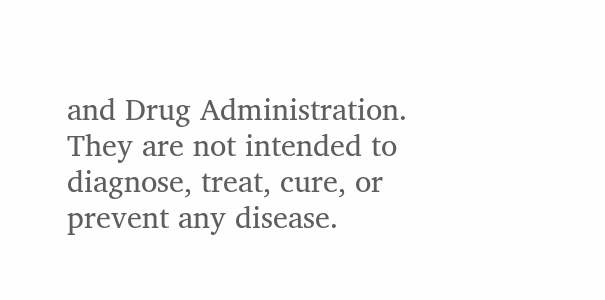and Drug Administration. They are not intended to diagnose, treat, cure, or prevent any disease.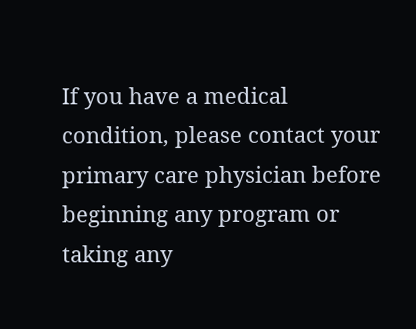If you have a medical condition, please contact your primary care physician before beginning any program or taking any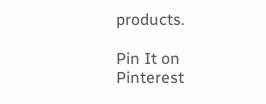products.

Pin It on Pinterest